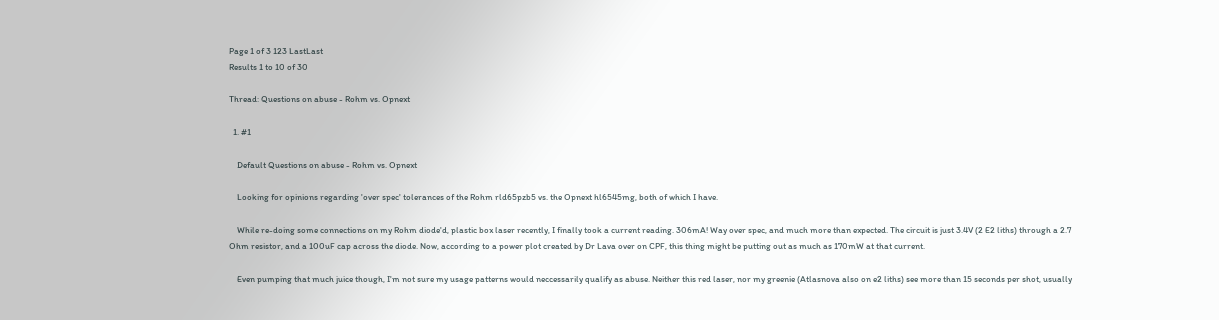Page 1 of 3 123 LastLast
Results 1 to 10 of 30

Thread: Questions on abuse - Rohm vs. Opnext

  1. #1

    Default Questions on abuse - Rohm vs. Opnext

    Looking for opinions regarding 'over spec' tolerances of the Rohm rld65pzb5 vs. the Opnext hl6545mg, both of which I have.

    While re-doing some connections on my Rohm diode'd, plastic box laser recently, I finally took a current reading. 306mA! Way over spec, and much more than expected. The circuit is just 3.4V (2 E2 liths) through a 2.7 Ohm resistor, and a 100uF cap across the diode. Now, according to a power plot created by Dr Lava over on CPF, this thing might be putting out as much as 170mW at that current.

    Even pumping that much juice though, I'm not sure my usage patterns would neccessarily qualify as abuse. Neither this red laser, nor my greenie (Atlasnova also on e2 liths) see more than 15 seconds per shot, usually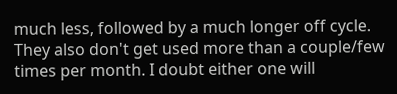much less, followed by a much longer off cycle. They also don't get used more than a couple/few times per month. I doubt either one will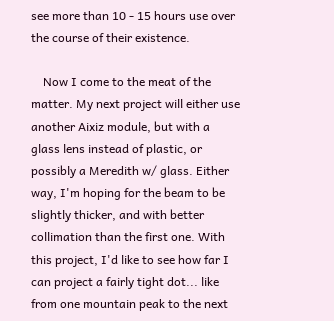see more than 10 - 15 hours use over the course of their existence.

    Now I come to the meat of the matter. My next project will either use another Aixiz module, but with a glass lens instead of plastic, or possibly a Meredith w/ glass. Either way, I'm hoping for the beam to be slightly thicker, and with better collimation than the first one. With this project, I'd like to see how far I can project a fairly tight dot... like from one mountain peak to the next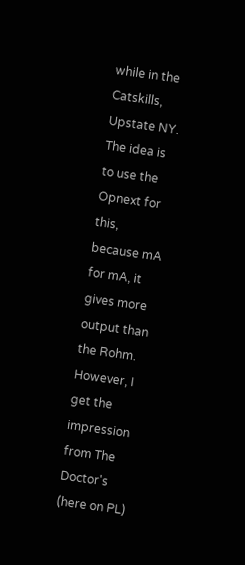while in the Catskills, Upstate NY. The idea is to use the Opnext for this, because mA for mA, it gives more output than the Rohm. However, I get the impression from The Doctor's (here on PL)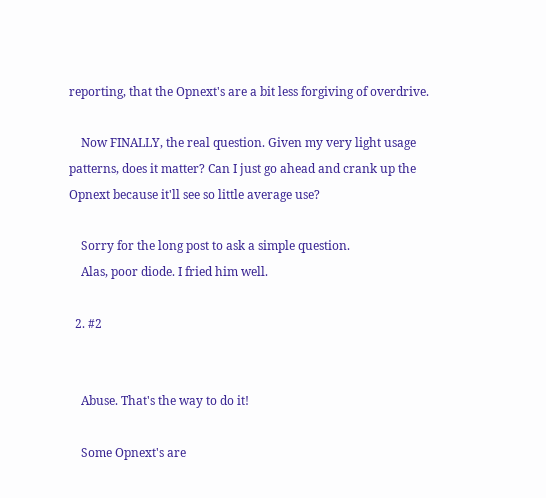reporting, that the Opnext's are a bit less forgiving of overdrive.

    Now FINALLY, the real question. Given my very light usage patterns, does it matter? Can I just go ahead and crank up the Opnext because it'll see so little average use?

    Sorry for the long post to ask a simple question.
    Alas, poor diode. I fried him well.

  2. #2


    Abuse. That's the way to do it!

    Some Opnext's are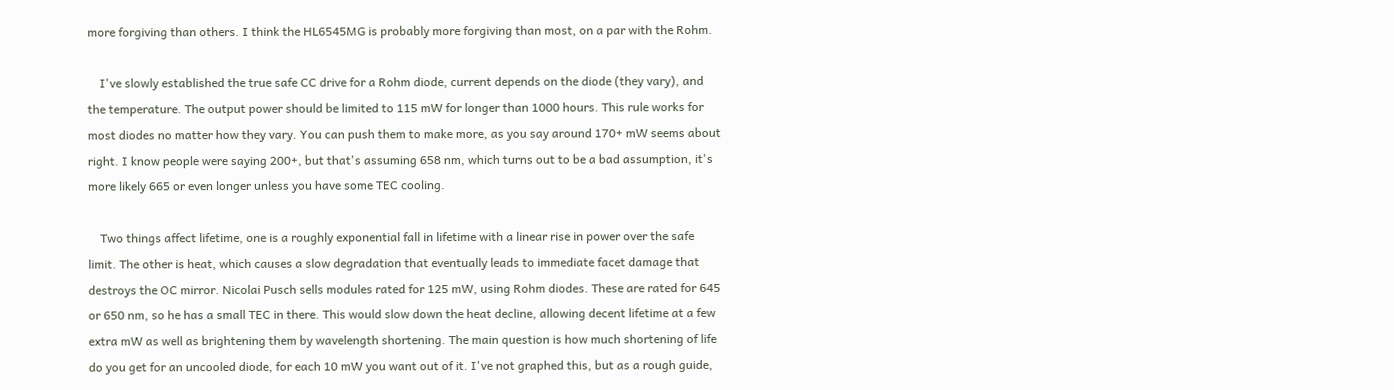more forgiving than others. I think the HL6545MG is probably more forgiving than most, on a par with the Rohm.

    I've slowly established the true safe CC drive for a Rohm diode, current depends on the diode (they vary), and the temperature. The output power should be limited to 115 mW for longer than 1000 hours. This rule works for most diodes no matter how they vary. You can push them to make more, as you say around 170+ mW seems about right. I know people were saying 200+, but that's assuming 658 nm, which turns out to be a bad assumption, it's more likely 665 or even longer unless you have some TEC cooling.

    Two things affect lifetime, one is a roughly exponential fall in lifetime with a linear rise in power over the safe limit. The other is heat, which causes a slow degradation that eventually leads to immediate facet damage that destroys the OC mirror. Nicolai Pusch sells modules rated for 125 mW, using Rohm diodes. These are rated for 645 or 650 nm, so he has a small TEC in there. This would slow down the heat decline, allowing decent lifetime at a few extra mW as well as brightening them by wavelength shortening. The main question is how much shortening of life do you get for an uncooled diode, for each 10 mW you want out of it. I've not graphed this, but as a rough guide,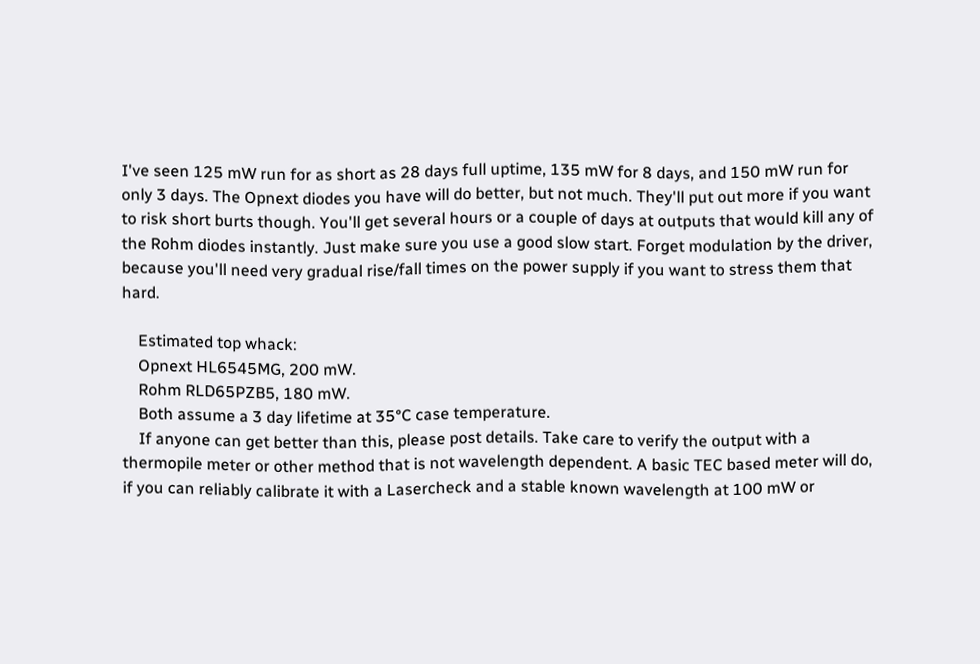I've seen 125 mW run for as short as 28 days full uptime, 135 mW for 8 days, and 150 mW run for only 3 days. The Opnext diodes you have will do better, but not much. They'll put out more if you want to risk short burts though. You'll get several hours or a couple of days at outputs that would kill any of the Rohm diodes instantly. Just make sure you use a good slow start. Forget modulation by the driver, because you'll need very gradual rise/fall times on the power supply if you want to stress them that hard.

    Estimated top whack:
    Opnext HL6545MG, 200 mW.
    Rohm RLD65PZB5, 180 mW.
    Both assume a 3 day lifetime at 35°C case temperature.
    If anyone can get better than this, please post details. Take care to verify the output with a thermopile meter or other method that is not wavelength dependent. A basic TEC based meter will do, if you can reliably calibrate it with a Lasercheck and a stable known wavelength at 100 mW or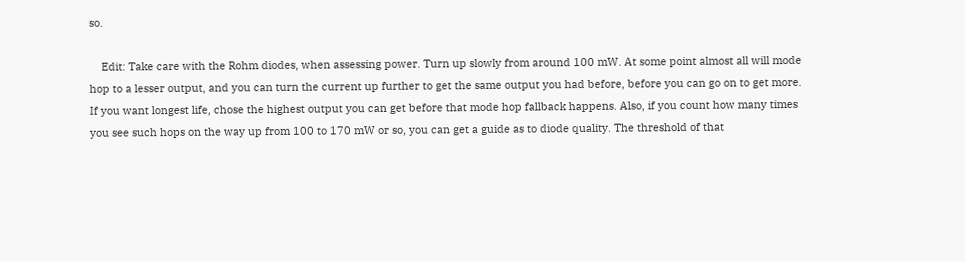so.

    Edit: Take care with the Rohm diodes, when assessing power. Turn up slowly from around 100 mW. At some point almost all will mode hop to a lesser output, and you can turn the current up further to get the same output you had before, before you can go on to get more. If you want longest life, chose the highest output you can get before that mode hop fallback happens. Also, if you count how many times you see such hops on the way up from 100 to 170 mW or so, you can get a guide as to diode quality. The threshold of that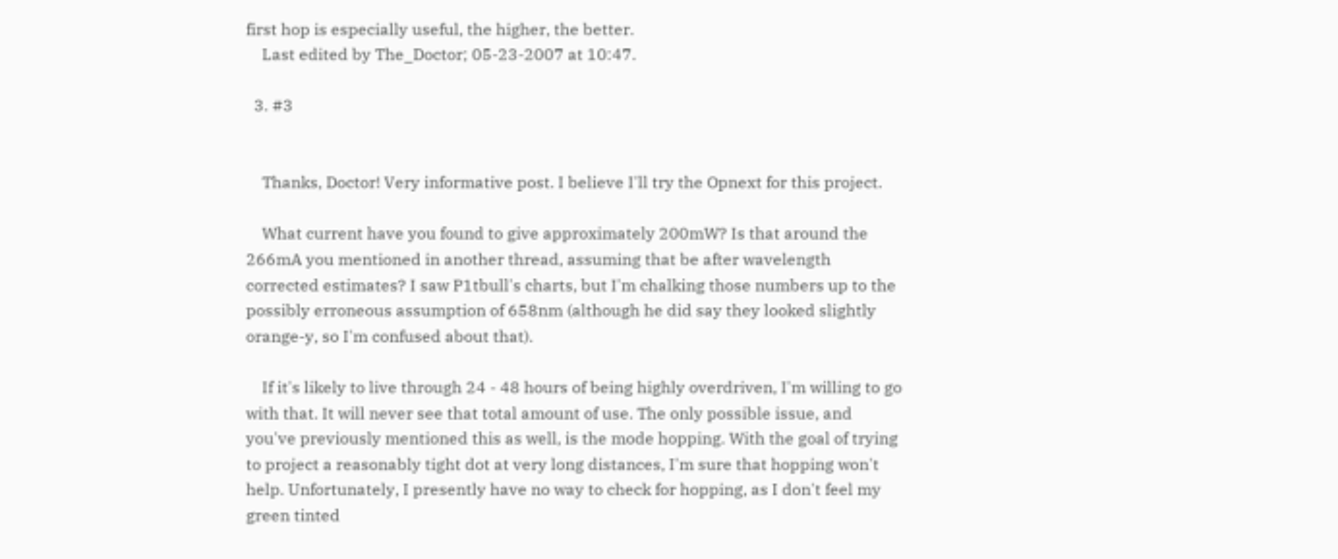first hop is especially useful, the higher, the better.
    Last edited by The_Doctor; 05-23-2007 at 10:47.

  3. #3


    Thanks, Doctor! Very informative post. I believe I'll try the Opnext for this project.

    What current have you found to give approximately 200mW? Is that around the 266mA you mentioned in another thread, assuming that be after wavelength corrected estimates? I saw P1tbull's charts, but I'm chalking those numbers up to the possibly erroneous assumption of 658nm (although he did say they looked slightly orange-y, so I'm confused about that).

    If it's likely to live through 24 - 48 hours of being highly overdriven, I'm willing to go with that. It will never see that total amount of use. The only possible issue, and you've previously mentioned this as well, is the mode hopping. With the goal of trying to project a reasonably tight dot at very long distances, I'm sure that hopping won't help. Unfortunately, I presently have no way to check for hopping, as I don't feel my green tinted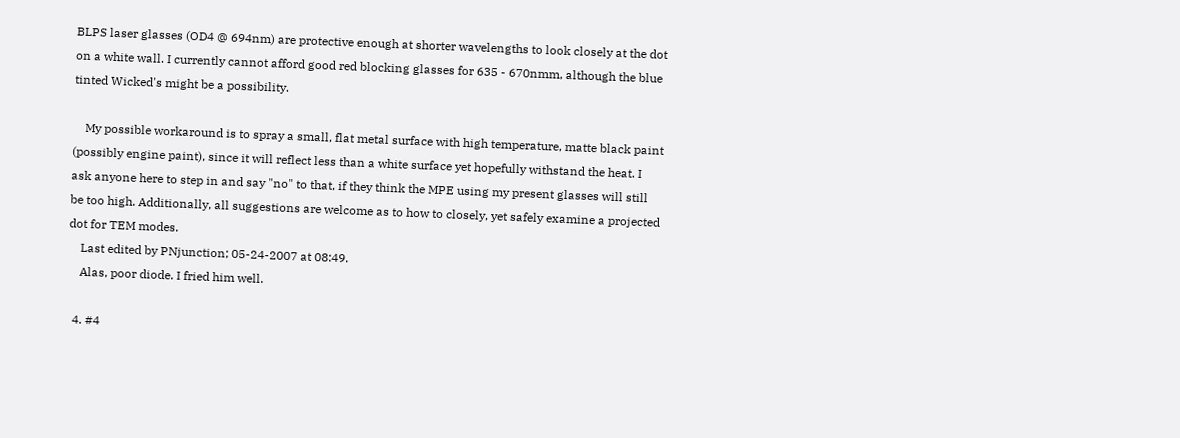BLPS laser glasses (OD4 @ 694nm) are protective enough at shorter wavelengths to look closely at the dot on a white wall. I currently cannot afford good red blocking glasses for 635 - 670nmm, although the blue tinted Wicked's might be a possibility.

    My possible workaround is to spray a small, flat metal surface with high temperature, matte black paint (possibly engine paint), since it will reflect less than a white surface yet hopefully withstand the heat. I ask anyone here to step in and say "no" to that, if they think the MPE using my present glasses will still be too high. Additionally, all suggestions are welcome as to how to closely, yet safely examine a projected dot for TEM modes.
    Last edited by PNjunction; 05-24-2007 at 08:49.
    Alas, poor diode. I fried him well.

  4. #4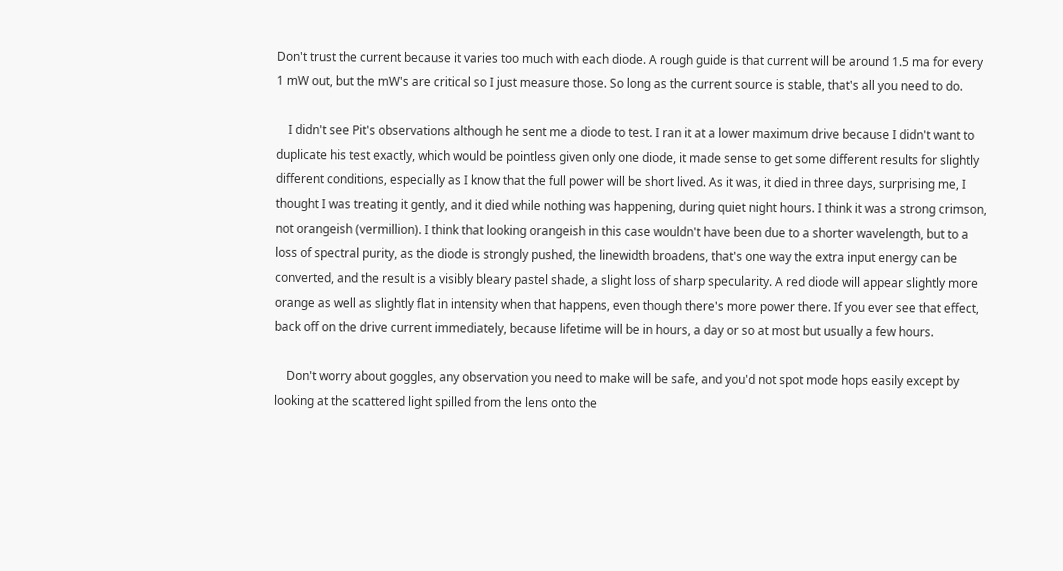Don't trust the current because it varies too much with each diode. A rough guide is that current will be around 1.5 ma for every 1 mW out, but the mW's are critical so I just measure those. So long as the current source is stable, that's all you need to do.

    I didn't see Pit's observations although he sent me a diode to test. I ran it at a lower maximum drive because I didn't want to duplicate his test exactly, which would be pointless given only one diode, it made sense to get some different results for slightly different conditions, especially as I know that the full power will be short lived. As it was, it died in three days, surprising me, I thought I was treating it gently, and it died while nothing was happening, during quiet night hours. I think it was a strong crimson, not orangeish (vermillion). I think that looking orangeish in this case wouldn't have been due to a shorter wavelength, but to a loss of spectral purity, as the diode is strongly pushed, the linewidth broadens, that's one way the extra input energy can be converted, and the result is a visibly bleary pastel shade, a slight loss of sharp specularity. A red diode will appear slightly more orange as well as slightly flat in intensity when that happens, even though there's more power there. If you ever see that effect, back off on the drive current immediately, because lifetime will be in hours, a day or so at most but usually a few hours.

    Don't worry about goggles, any observation you need to make will be safe, and you'd not spot mode hops easily except by looking at the scattered light spilled from the lens onto the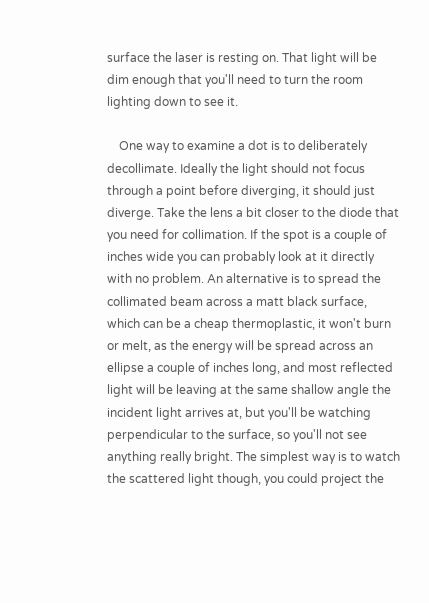surface the laser is resting on. That light will be dim enough that you'll need to turn the room lighting down to see it.

    One way to examine a dot is to deliberately decollimate. Ideally the light should not focus through a point before diverging, it should just diverge. Take the lens a bit closer to the diode that you need for collimation. If the spot is a couple of inches wide you can probably look at it directly with no problem. An alternative is to spread the collimated beam across a matt black surface, which can be a cheap thermoplastic, it won't burn or melt, as the energy will be spread across an ellipse a couple of inches long, and most reflected light will be leaving at the same shallow angle the incident light arrives at, but you'll be watching perpendicular to the surface, so you'll not see anything really bright. The simplest way is to watch the scattered light though, you could project the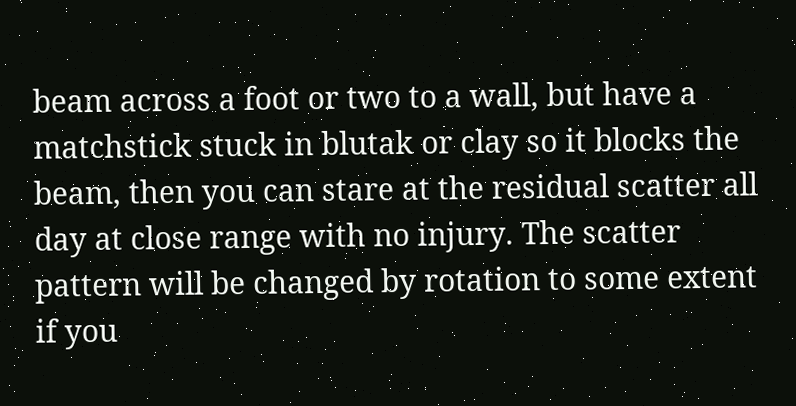beam across a foot or two to a wall, but have a matchstick stuck in blutak or clay so it blocks the beam, then you can stare at the residual scatter all day at close range with no injury. The scatter pattern will be changed by rotation to some extent if you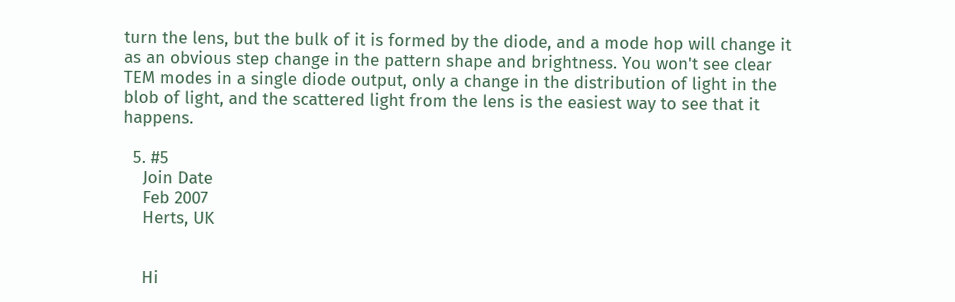turn the lens, but the bulk of it is formed by the diode, and a mode hop will change it as an obvious step change in the pattern shape and brightness. You won't see clear TEM modes in a single diode output, only a change in the distribution of light in the blob of light, and the scattered light from the lens is the easiest way to see that it happens.

  5. #5
    Join Date
    Feb 2007
    Herts, UK


    Hi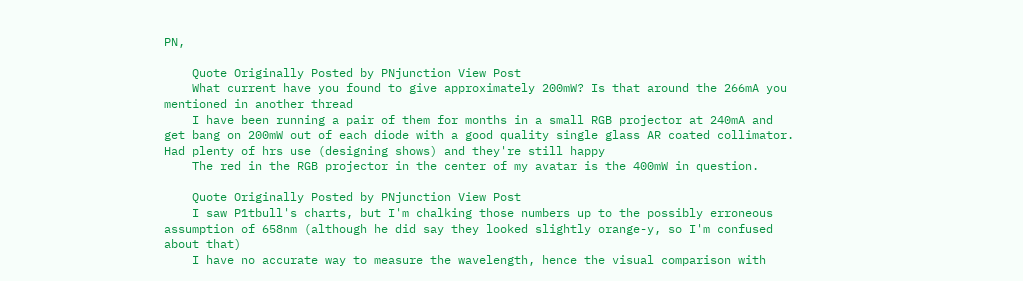PN,

    Quote Originally Posted by PNjunction View Post
    What current have you found to give approximately 200mW? Is that around the 266mA you mentioned in another thread
    I have been running a pair of them for months in a small RGB projector at 240mA and get bang on 200mW out of each diode with a good quality single glass AR coated collimator. Had plenty of hrs use (designing shows) and they're still happy
    The red in the RGB projector in the center of my avatar is the 400mW in question.

    Quote Originally Posted by PNjunction View Post
    I saw P1tbull's charts, but I'm chalking those numbers up to the possibly erroneous assumption of 658nm (although he did say they looked slightly orange-y, so I'm confused about that)
    I have no accurate way to measure the wavelength, hence the visual comparison with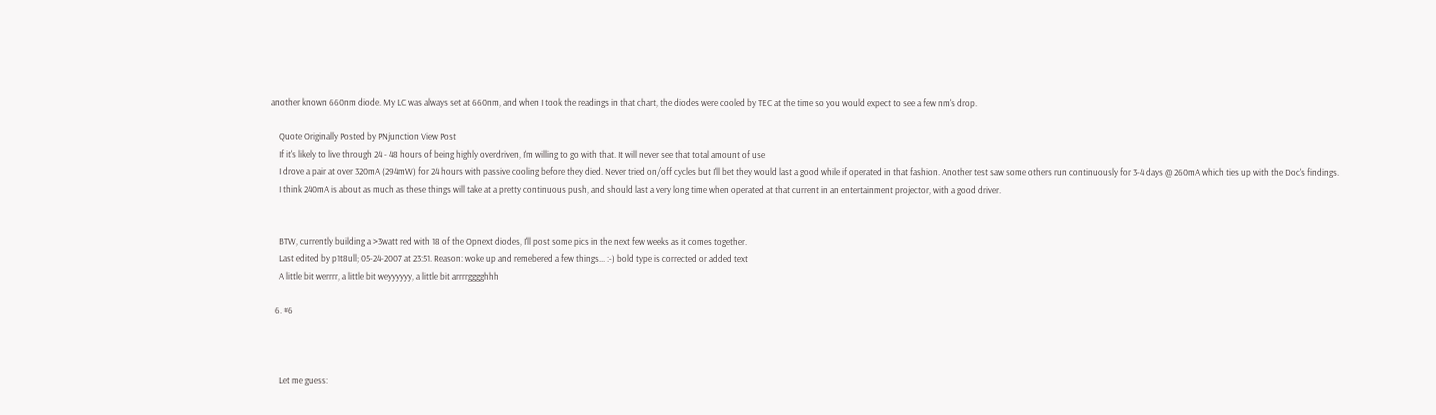another known 660nm diode. My LC was always set at 660nm, and when I took the readings in that chart, the diodes were cooled by TEC at the time so you would expect to see a few nm's drop.

    Quote Originally Posted by PNjunction View Post
    If it's likely to live through 24 - 48 hours of being highly overdriven, I'm willing to go with that. It will never see that total amount of use
    I drove a pair at over 320mA (294mW) for 24 hours with passive cooling before they died. Never tried on/off cycles but I'll bet they would last a good while if operated in that fashion. Another test saw some others run continuously for 3-4 days @ 260mA which ties up with the Doc's findings.
    I think 240mA is about as much as these things will take at a pretty continuous push, and should last a very long time when operated at that current in an entertainment projector, with a good driver.


    BTW, currently building a >3watt red with 18 of the Opnext diodes, I'll post some pics in the next few weeks as it comes together.
    Last edited by p1t8ull; 05-24-2007 at 23:51. Reason: woke up and remebered a few things... :-) bold type is corrected or added text
    A little bit werrrr, a little bit weyyyyyy, a little bit arrrrgggghhh

  6. #6



    Let me guess: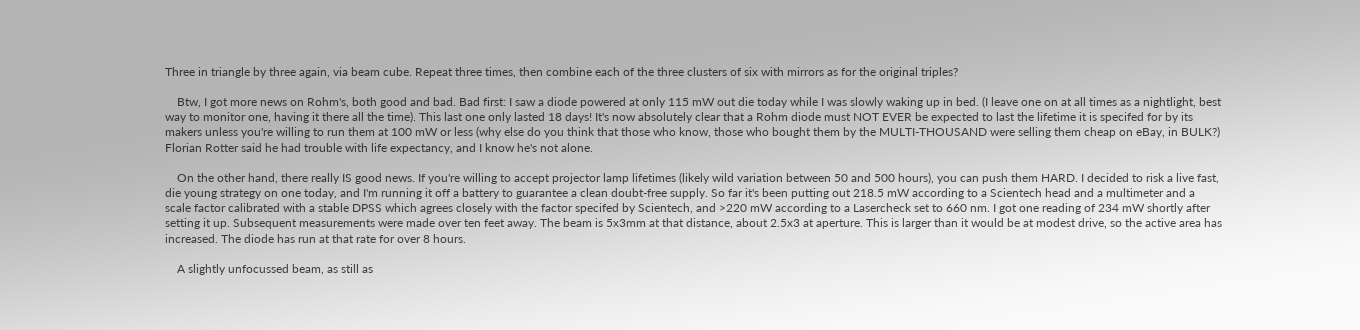Three in triangle by three again, via beam cube. Repeat three times, then combine each of the three clusters of six with mirrors as for the original triples?

    Btw, I got more news on Rohm's, both good and bad. Bad first: I saw a diode powered at only 115 mW out die today while I was slowly waking up in bed. (I leave one on at all times as a nightlight, best way to monitor one, having it there all the time). This last one only lasted 18 days! It's now absolutely clear that a Rohm diode must NOT EVER be expected to last the lifetime it is specifed for by its makers unless you're willing to run them at 100 mW or less (why else do you think that those who know, those who bought them by the MULTI-THOUSAND were selling them cheap on eBay, in BULK?) Florian Rotter said he had trouble with life expectancy, and I know he's not alone.

    On the other hand, there really IS good news. If you're willing to accept projector lamp lifetimes (likely wild variation between 50 and 500 hours), you can push them HARD. I decided to risk a live fast, die young strategy on one today, and I'm running it off a battery to guarantee a clean doubt-free supply. So far it's been putting out 218.5 mW according to a Scientech head and a multimeter and a scale factor calibrated with a stable DPSS which agrees closely with the factor specifed by Scientech, and >220 mW according to a Lasercheck set to 660 nm. I got one reading of 234 mW shortly after setting it up. Subsequent measurements were made over ten feet away. The beam is 5x3mm at that distance, about 2.5x3 at aperture. This is larger than it would be at modest drive, so the active area has increased. The diode has run at that rate for over 8 hours.

    A slightly unfocussed beam, as still as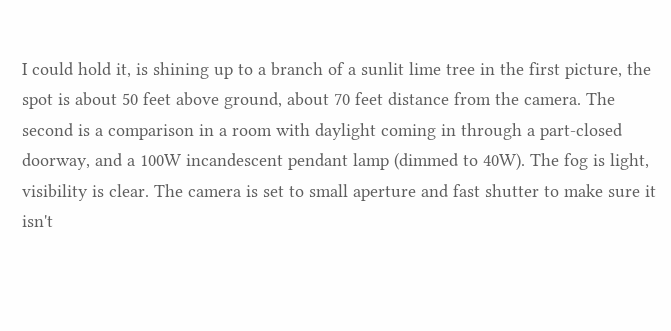I could hold it, is shining up to a branch of a sunlit lime tree in the first picture, the spot is about 50 feet above ground, about 70 feet distance from the camera. The second is a comparison in a room with daylight coming in through a part-closed doorway, and a 100W incandescent pendant lamp (dimmed to 40W). The fog is light, visibility is clear. The camera is set to small aperture and fast shutter to make sure it isn't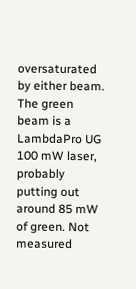oversaturated by either beam. The green beam is a LambdaPro UG 100 mW laser, probably putting out around 85 mW of green. Not measured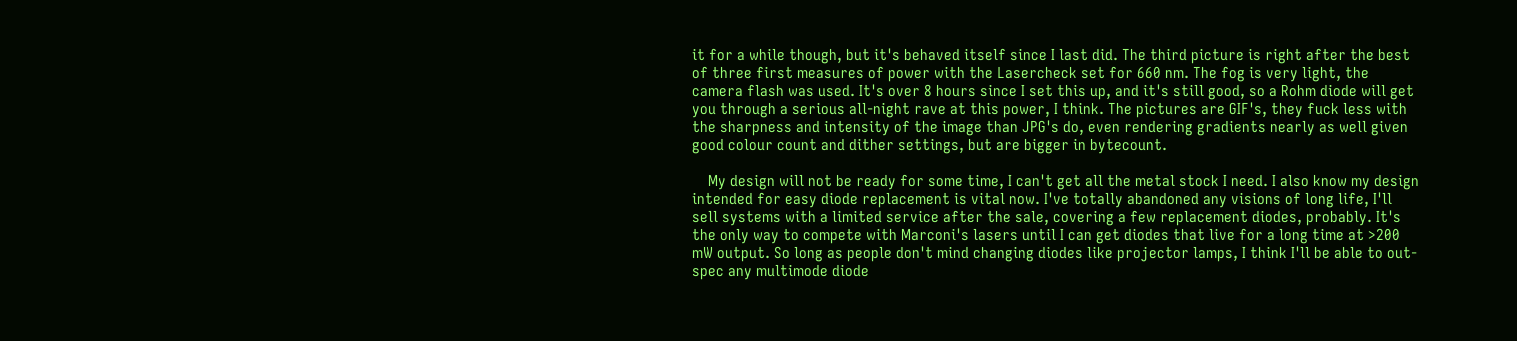it for a while though, but it's behaved itself since I last did. The third picture is right after the best of three first measures of power with the Lasercheck set for 660 nm. The fog is very light, the camera flash was used. It's over 8 hours since I set this up, and it's still good, so a Rohm diode will get you through a serious all-night rave at this power, I think. The pictures are GIF's, they fuck less with the sharpness and intensity of the image than JPG's do, even rendering gradients nearly as well given good colour count and dither settings, but are bigger in bytecount.

    My design will not be ready for some time, I can't get all the metal stock I need. I also know my design intended for easy diode replacement is vital now. I've totally abandoned any visions of long life, I'll sell systems with a limited service after the sale, covering a few replacement diodes, probably. It's the only way to compete with Marconi's lasers until I can get diodes that live for a long time at >200 mW output. So long as people don't mind changing diodes like projector lamps, I think I'll be able to out-spec any multimode diode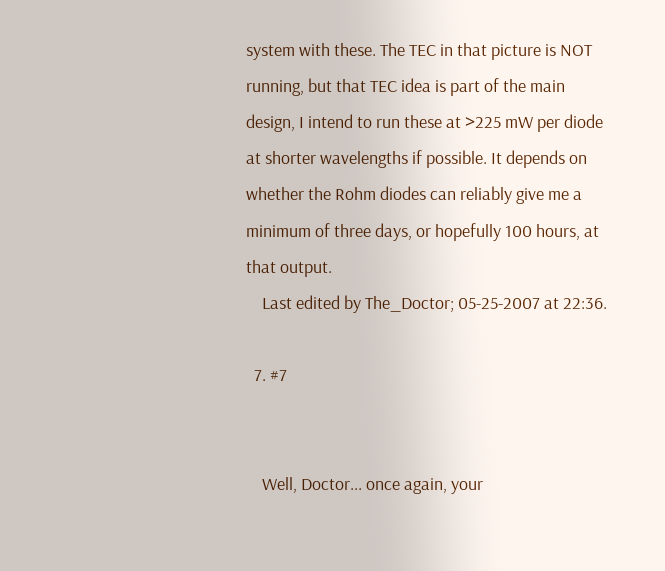system with these. The TEC in that picture is NOT running, but that TEC idea is part of the main design, I intend to run these at >225 mW per diode at shorter wavelengths if possible. It depends on whether the Rohm diodes can reliably give me a minimum of three days, or hopefully 100 hours, at that output.
    Last edited by The_Doctor; 05-25-2007 at 22:36.

  7. #7


    Well, Doctor... once again, your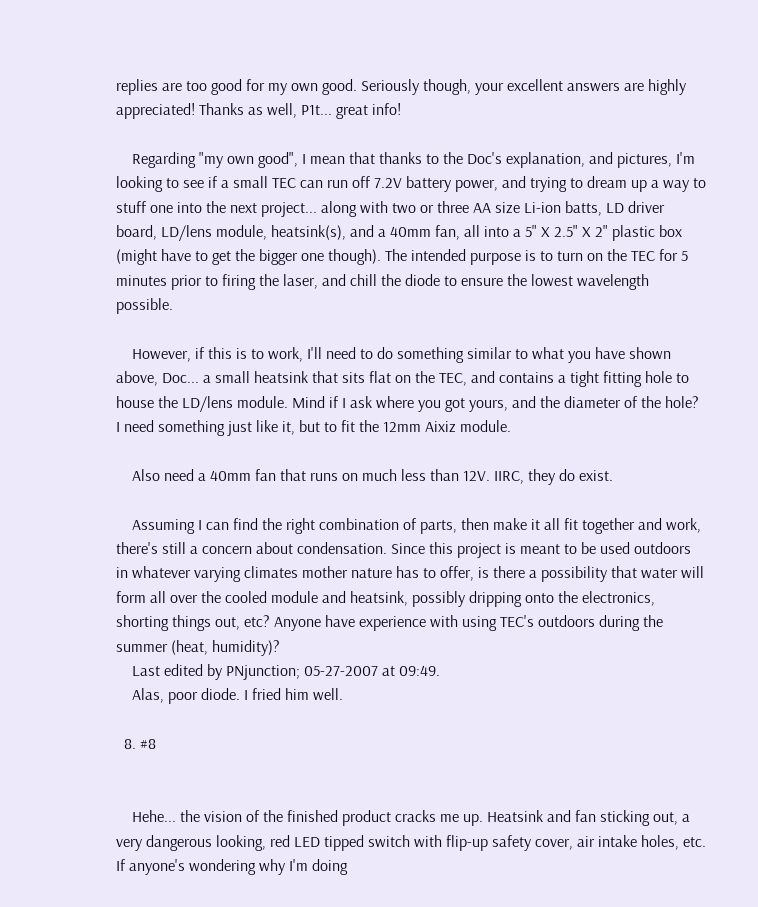replies are too good for my own good. Seriously though, your excellent answers are highly appreciated! Thanks as well, P1t... great info!

    Regarding "my own good", I mean that thanks to the Doc's explanation, and pictures, I'm looking to see if a small TEC can run off 7.2V battery power, and trying to dream up a way to stuff one into the next project... along with two or three AA size Li-ion batts, LD driver board, LD/lens module, heatsink(s), and a 40mm fan, all into a 5" X 2.5" X 2" plastic box (might have to get the bigger one though). The intended purpose is to turn on the TEC for 5 minutes prior to firing the laser, and chill the diode to ensure the lowest wavelength possible.

    However, if this is to work, I'll need to do something similar to what you have shown above, Doc... a small heatsink that sits flat on the TEC, and contains a tight fitting hole to house the LD/lens module. Mind if I ask where you got yours, and the diameter of the hole? I need something just like it, but to fit the 12mm Aixiz module.

    Also need a 40mm fan that runs on much less than 12V. IIRC, they do exist.

    Assuming I can find the right combination of parts, then make it all fit together and work, there's still a concern about condensation. Since this project is meant to be used outdoors in whatever varying climates mother nature has to offer, is there a possibility that water will form all over the cooled module and heatsink, possibly dripping onto the electronics, shorting things out, etc? Anyone have experience with using TEC's outdoors during the summer (heat, humidity)?
    Last edited by PNjunction; 05-27-2007 at 09:49.
    Alas, poor diode. I fried him well.

  8. #8


    Hehe... the vision of the finished product cracks me up. Heatsink and fan sticking out, a very dangerous looking, red LED tipped switch with flip-up safety cover, air intake holes, etc. If anyone's wondering why I'm doing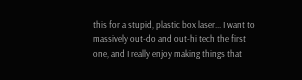this for a stupid, plastic box laser... I want to massively out-do and out-hi tech the first one, and I really enjoy making things that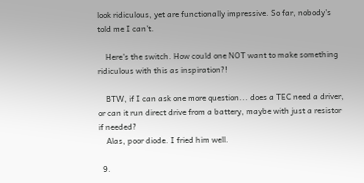look ridiculous, yet are functionally impressive. So far, nobody's told me I can't.

    Here's the switch. How could one NOT want to make something ridiculous with this as inspiration?!

    BTW, if I can ask one more question... does a TEC need a driver, or can it run direct drive from a battery, maybe with just a resistor if needed?
    Alas, poor diode. I fried him well.

  9.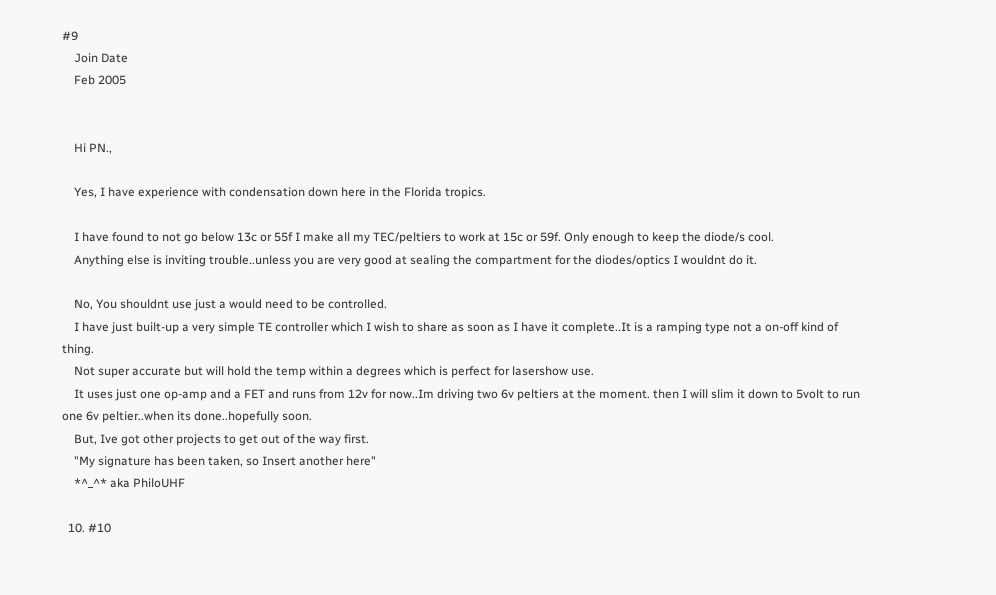#9
    Join Date
    Feb 2005


    Hi PN.,

    Yes, I have experience with condensation down here in the Florida tropics.

    I have found to not go below 13c or 55f I make all my TEC/peltiers to work at 15c or 59f. Only enough to keep the diode/s cool.
    Anything else is inviting trouble..unless you are very good at sealing the compartment for the diodes/optics I wouldnt do it.

    No, You shouldnt use just a would need to be controlled.
    I have just built-up a very simple TE controller which I wish to share as soon as I have it complete..It is a ramping type not a on-off kind of thing.
    Not super accurate but will hold the temp within a degrees which is perfect for lasershow use.
    It uses just one op-amp and a FET and runs from 12v for now..Im driving two 6v peltiers at the moment. then I will slim it down to 5volt to run one 6v peltier..when its done..hopefully soon.
    But, Ive got other projects to get out of the way first.
    "My signature has been taken, so Insert another here"
    *^_^* aka PhiloUHF

  10. #10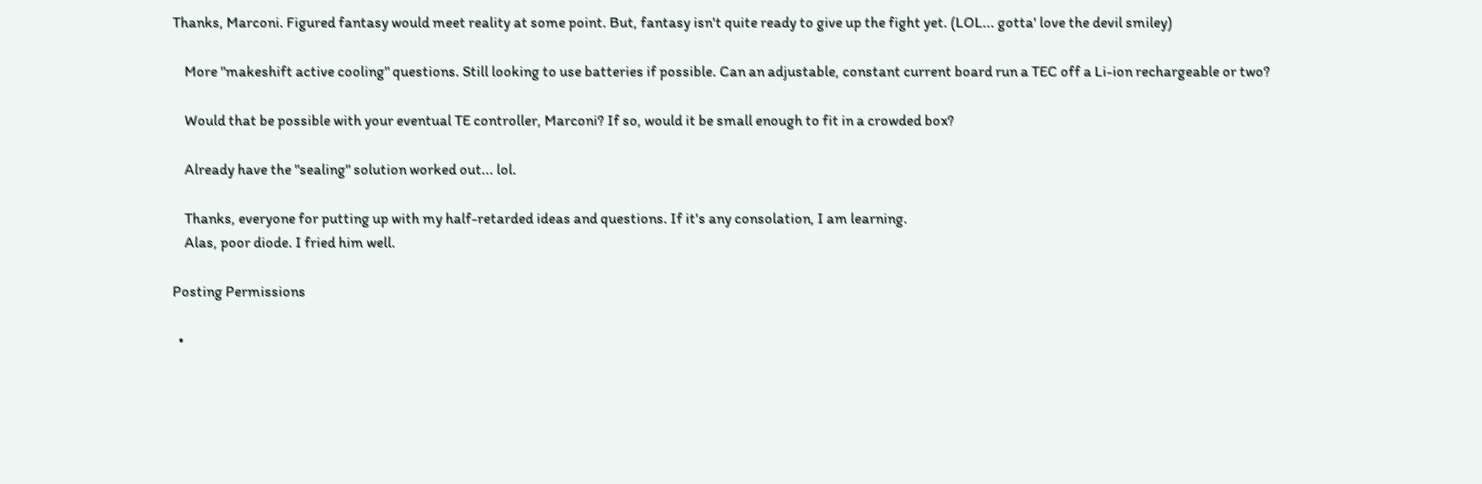Thanks, Marconi. Figured fantasy would meet reality at some point. But, fantasy isn't quite ready to give up the fight yet. (LOL... gotta' love the devil smiley)

    More "makeshift active cooling" questions. Still looking to use batteries if possible. Can an adjustable, constant current board run a TEC off a Li-ion rechargeable or two?

    Would that be possible with your eventual TE controller, Marconi? If so, would it be small enough to fit in a crowded box?

    Already have the "sealing" solution worked out... lol.

    Thanks, everyone for putting up with my half-retarded ideas and questions. If it's any consolation, I am learning.
    Alas, poor diode. I fried him well.

Posting Permissions

  •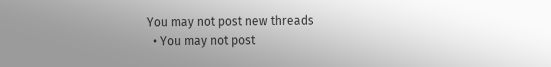You may not post new threads
  • You may not post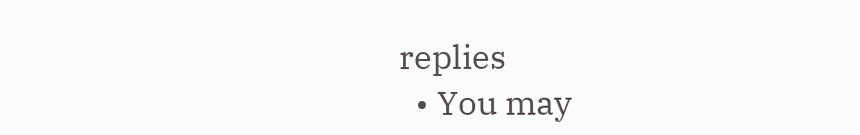replies
  • You may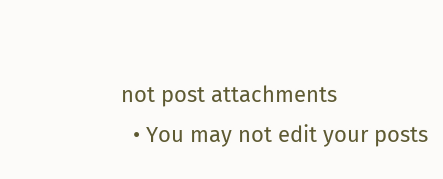not post attachments
  • You may not edit your posts